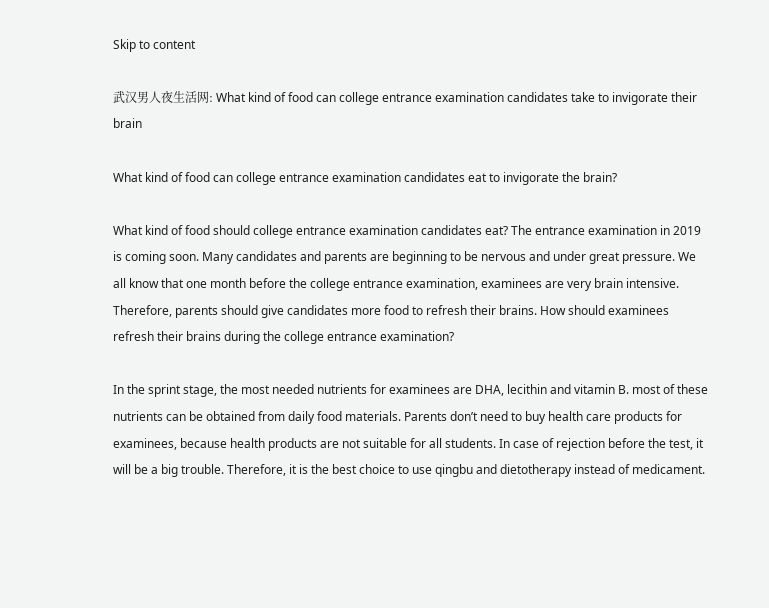Skip to content

武汉男人夜生活网: What kind of food can college entrance examination candidates take to invigorate their brain

What kind of food can college entrance examination candidates eat to invigorate the brain?

What kind of food should college entrance examination candidates eat? The entrance examination in 2019 is coming soon. Many candidates and parents are beginning to be nervous and under great pressure. We all know that one month before the college entrance examination, examinees are very brain intensive. Therefore, parents should give candidates more food to refresh their brains. How should examinees refresh their brains during the college entrance examination?

In the sprint stage, the most needed nutrients for examinees are DHA, lecithin and vitamin B. most of these nutrients can be obtained from daily food materials. Parents don’t need to buy health care products for examinees, because health products are not suitable for all students. In case of rejection before the test, it will be a big trouble. Therefore, it is the best choice to use qingbu and dietotherapy instead of medicament.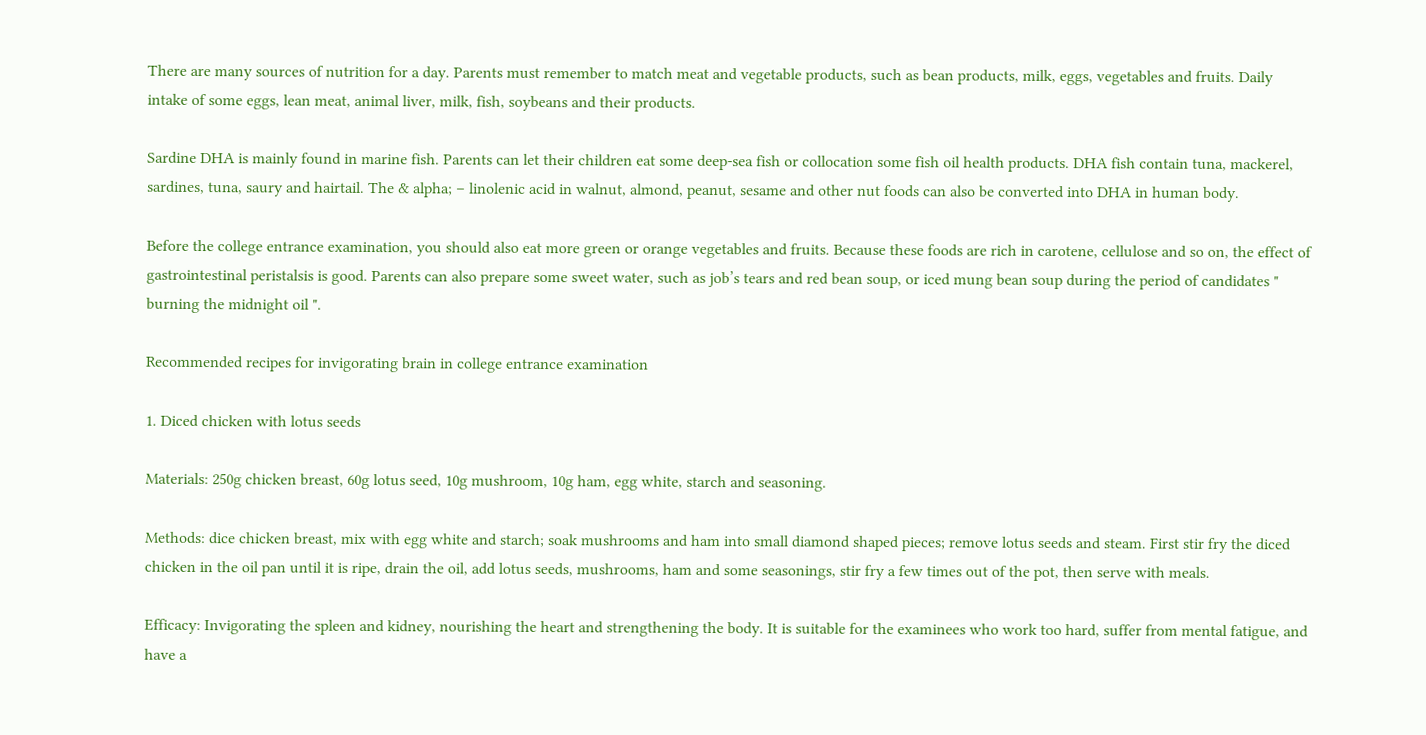There are many sources of nutrition for a day. Parents must remember to match meat and vegetable products, such as bean products, milk, eggs, vegetables and fruits. Daily intake of some eggs, lean meat, animal liver, milk, fish, soybeans and their products.

Sardine DHA is mainly found in marine fish. Parents can let their children eat some deep-sea fish or collocation some fish oil health products. DHA fish contain tuna, mackerel, sardines, tuna, saury and hairtail. The & alpha; – linolenic acid in walnut, almond, peanut, sesame and other nut foods can also be converted into DHA in human body.

Before the college entrance examination, you should also eat more green or orange vegetables and fruits. Because these foods are rich in carotene, cellulose and so on, the effect of gastrointestinal peristalsis is good. Parents can also prepare some sweet water, such as job’s tears and red bean soup, or iced mung bean soup during the period of candidates " burning the midnight oil ".

Recommended recipes for invigorating brain in college entrance examination

1. Diced chicken with lotus seeds

Materials: 250g chicken breast, 60g lotus seed, 10g mushroom, 10g ham, egg white, starch and seasoning.

Methods: dice chicken breast, mix with egg white and starch; soak mushrooms and ham into small diamond shaped pieces; remove lotus seeds and steam. First stir fry the diced chicken in the oil pan until it is ripe, drain the oil, add lotus seeds, mushrooms, ham and some seasonings, stir fry a few times out of the pot, then serve with meals.

Efficacy: Invigorating the spleen and kidney, nourishing the heart and strengthening the body. It is suitable for the examinees who work too hard, suffer from mental fatigue, and have a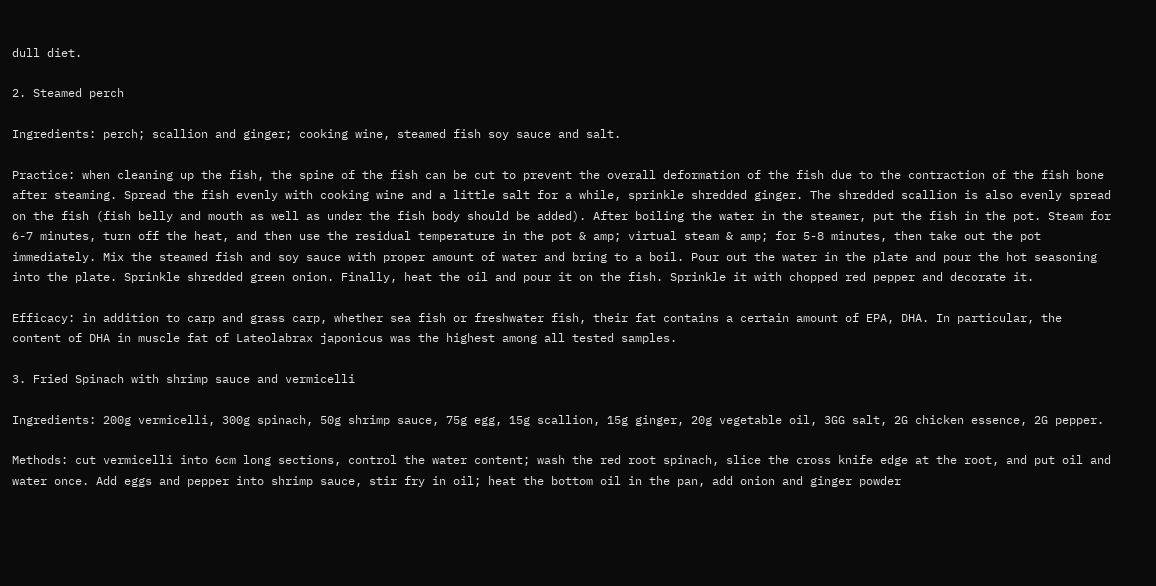dull diet.

2. Steamed perch

Ingredients: perch; scallion and ginger; cooking wine, steamed fish soy sauce and salt.

Practice: when cleaning up the fish, the spine of the fish can be cut to prevent the overall deformation of the fish due to the contraction of the fish bone after steaming. Spread the fish evenly with cooking wine and a little salt for a while, sprinkle shredded ginger. The shredded scallion is also evenly spread on the fish (fish belly and mouth as well as under the fish body should be added). After boiling the water in the steamer, put the fish in the pot. Steam for 6-7 minutes, turn off the heat, and then use the residual temperature in the pot & amp; virtual steam & amp; for 5-8 minutes, then take out the pot immediately. Mix the steamed fish and soy sauce with proper amount of water and bring to a boil. Pour out the water in the plate and pour the hot seasoning into the plate. Sprinkle shredded green onion. Finally, heat the oil and pour it on the fish. Sprinkle it with chopped red pepper and decorate it.

Efficacy: in addition to carp and grass carp, whether sea fish or freshwater fish, their fat contains a certain amount of EPA, DHA. In particular, the content of DHA in muscle fat of Lateolabrax japonicus was the highest among all tested samples.

3. Fried Spinach with shrimp sauce and vermicelli

Ingredients: 200g vermicelli, 300g spinach, 50g shrimp sauce, 75g egg, 15g scallion, 15g ginger, 20g vegetable oil, 3GG salt, 2G chicken essence, 2G pepper.

Methods: cut vermicelli into 6cm long sections, control the water content; wash the red root spinach, slice the cross knife edge at the root, and put oil and water once. Add eggs and pepper into shrimp sauce, stir fry in oil; heat the bottom oil in the pan, add onion and ginger powder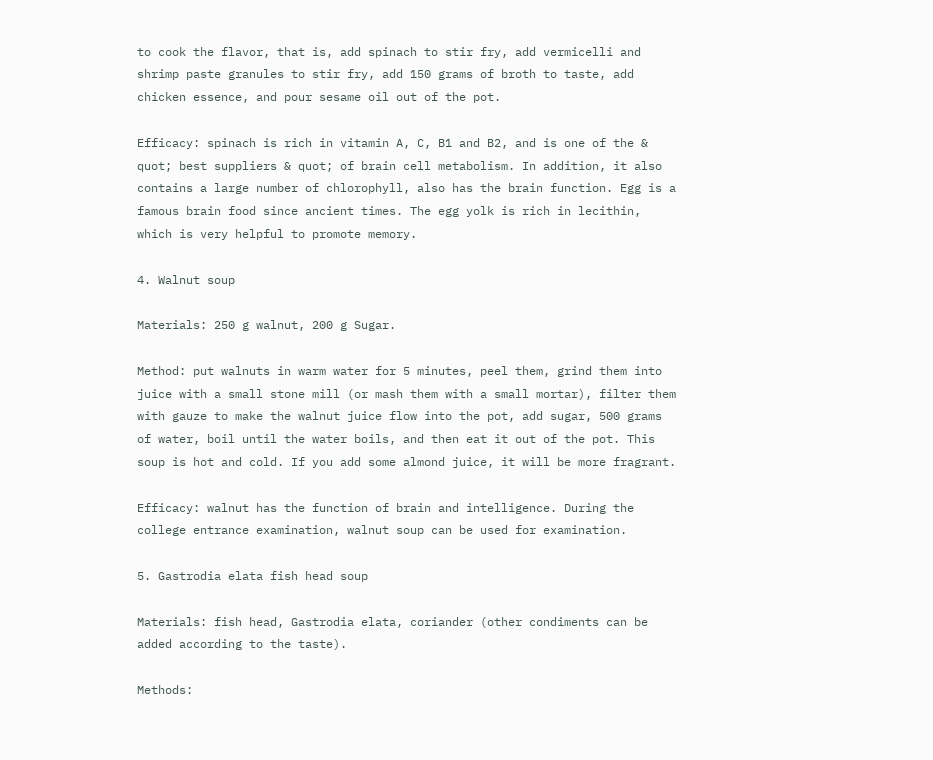to cook the flavor, that is, add spinach to stir fry, add vermicelli and shrimp paste granules to stir fry, add 150 grams of broth to taste, add chicken essence, and pour sesame oil out of the pot.

Efficacy: spinach is rich in vitamin A, C, B1 and B2, and is one of the & quot; best suppliers & quot; of brain cell metabolism. In addition, it also contains a large number of chlorophyll, also has the brain function. Egg is a famous brain food since ancient times. The egg yolk is rich in lecithin, which is very helpful to promote memory.

4. Walnut soup

Materials: 250 g walnut, 200 g Sugar.

Method: put walnuts in warm water for 5 minutes, peel them, grind them into juice with a small stone mill (or mash them with a small mortar), filter them with gauze to make the walnut juice flow into the pot, add sugar, 500 grams of water, boil until the water boils, and then eat it out of the pot. This soup is hot and cold. If you add some almond juice, it will be more fragrant.

Efficacy: walnut has the function of brain and intelligence. During the college entrance examination, walnut soup can be used for examination.

5. Gastrodia elata fish head soup

Materials: fish head, Gastrodia elata, coriander (other condiments can be added according to the taste).

Methods: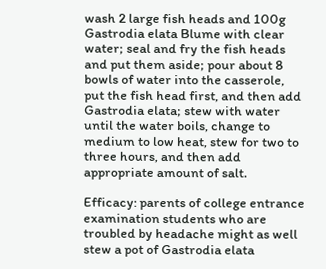wash 2 large fish heads and 100g Gastrodia elata Blume with clear water; seal and fry the fish heads and put them aside; pour about 8 bowls of water into the casserole, put the fish head first, and then add Gastrodia elata; stew with water until the water boils, change to medium to low heat, stew for two to three hours, and then add appropriate amount of salt.

Efficacy: parents of college entrance examination students who are troubled by headache might as well stew a pot of Gastrodia elata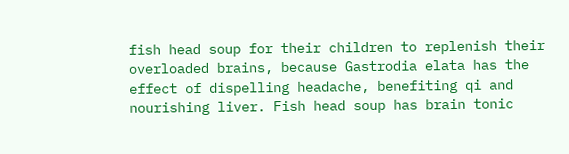fish head soup for their children to replenish their overloaded brains, because Gastrodia elata has the effect of dispelling headache, benefiting qi and nourishing liver. Fish head soup has brain tonic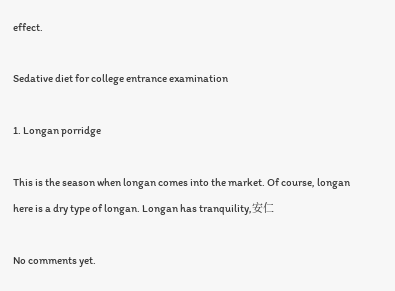effect.

Sedative diet for college entrance examination

1. Longan porridge

This is the season when longan comes into the market. Of course, longan here is a dry type of longan. Longan has tranquility,安仁

No comments yet.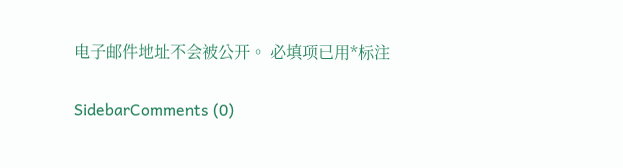电子邮件地址不会被公开。 必填项已用*标注

SidebarComments (0)